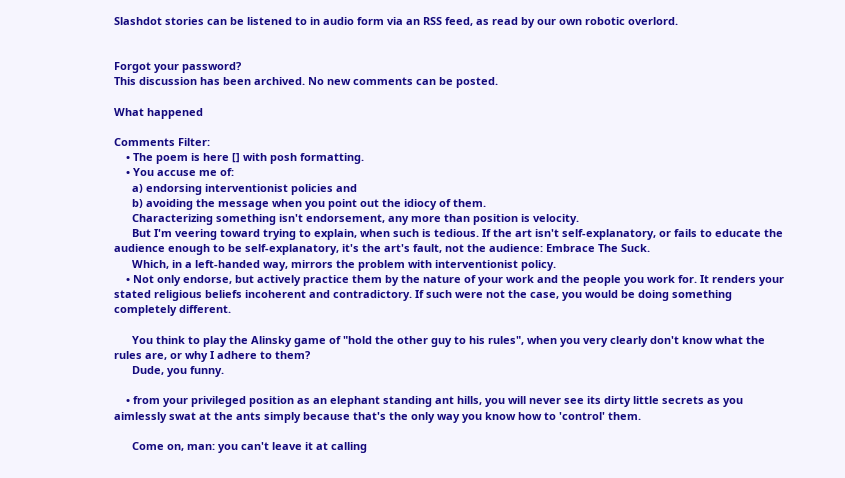Slashdot stories can be listened to in audio form via an RSS feed, as read by our own robotic overlord.


Forgot your password?
This discussion has been archived. No new comments can be posted.

What happened

Comments Filter:
    • The poem is here [] with posh formatting.
    • You accuse me of:
      a) endorsing interventionist policies and
      b) avoiding the message when you point out the idiocy of them.
      Characterizing something isn't endorsement, any more than position is velocity.
      But I'm veering toward trying to explain, when such is tedious. If the art isn't self-explanatory, or fails to educate the audience enough to be self-explanatory, it's the art's fault, not the audience: Embrace The Suck.
      Which, in a left-handed way, mirrors the problem with interventionist policy.
    • Not only endorse, but actively practice them by the nature of your work and the people you work for. It renders your stated religious beliefs incoherent and contradictory. If such were not the case, you would be doing something completely different.

      You think to play the Alinsky game of "hold the other guy to his rules", when you very clearly don't know what the rules are, or why I adhere to them?
      Dude, you funny.

    • from your privileged position as an elephant standing ant hills, you will never see its dirty little secrets as you aimlessly swat at the ants simply because that's the only way you know how to 'control' them.

      Come on, man: you can't leave it at calling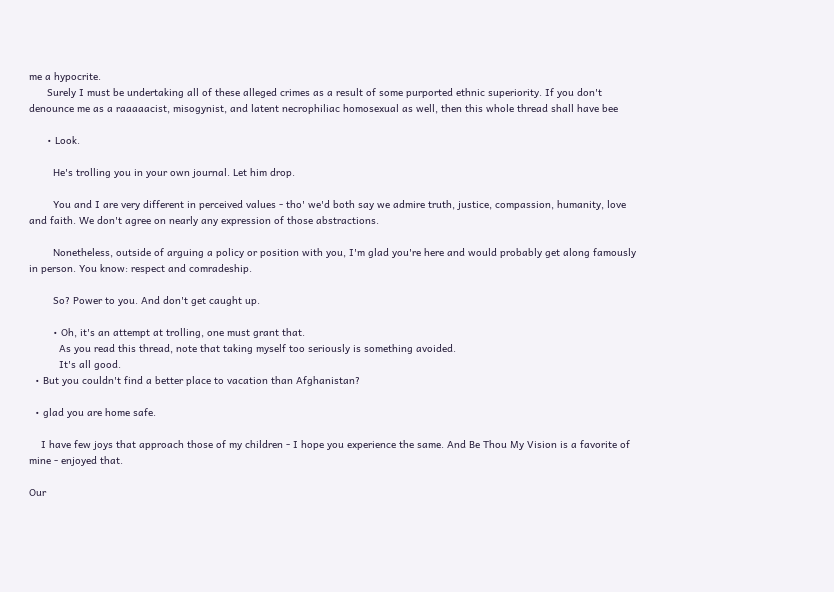me a hypocrite.
      Surely I must be undertaking all of these alleged crimes as a result of some purported ethnic superiority. If you don't denounce me as a raaaaacist, misogynist, and latent necrophiliac homosexual as well, then this whole thread shall have bee

      • Look.

        He's trolling you in your own journal. Let him drop.

        You and I are very different in perceived values - tho' we'd both say we admire truth, justice, compassion, humanity, love and faith. We don't agree on nearly any expression of those abstractions.

        Nonetheless, outside of arguing a policy or position with you, I'm glad you're here and would probably get along famously in person. You know: respect and comradeship.

        So? Power to you. And don't get caught up.

        • Oh, it's an attempt at trolling, one must grant that.
          As you read this thread, note that taking myself too seriously is something avoided.
          It's all good.
  • But you couldn't find a better place to vacation than Afghanistan?

  • glad you are home safe.

    I have few joys that approach those of my children - I hope you experience the same. And Be Thou My Vision is a favorite of mine - enjoyed that.

Our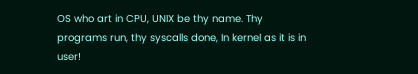OS who art in CPU, UNIX be thy name. Thy programs run, thy syscalls done, In kernel as it is in user!